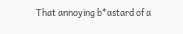That annoying b*astard of a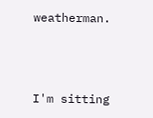weatherman.



I'm sitting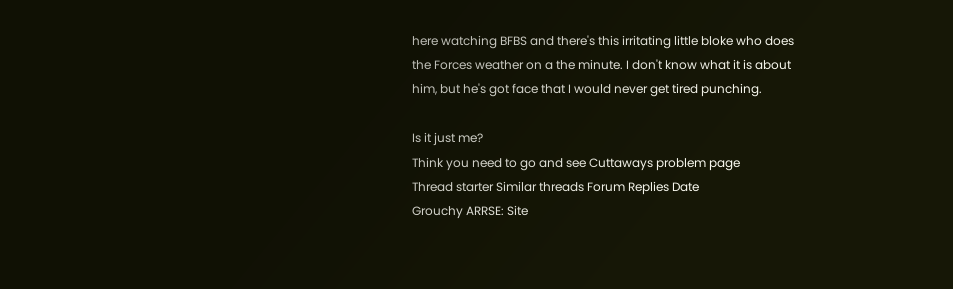here watching BFBS and there's this irritating little bloke who does the Forces weather on a the minute. I don't know what it is about him, but he's got face that I would never get tired punching.

Is it just me?
Think you need to go and see Cuttaways problem page
Thread starter Similar threads Forum Replies Date
Grouchy ARRSE: Site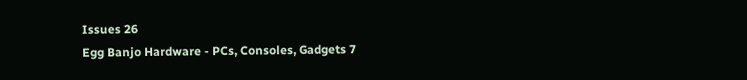Issues 26
Egg Banjo Hardware - PCs, Consoles, Gadgets 7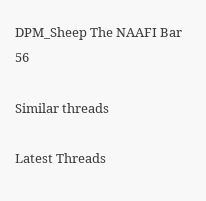DPM_Sheep The NAAFI Bar 56

Similar threads

Latest Threads